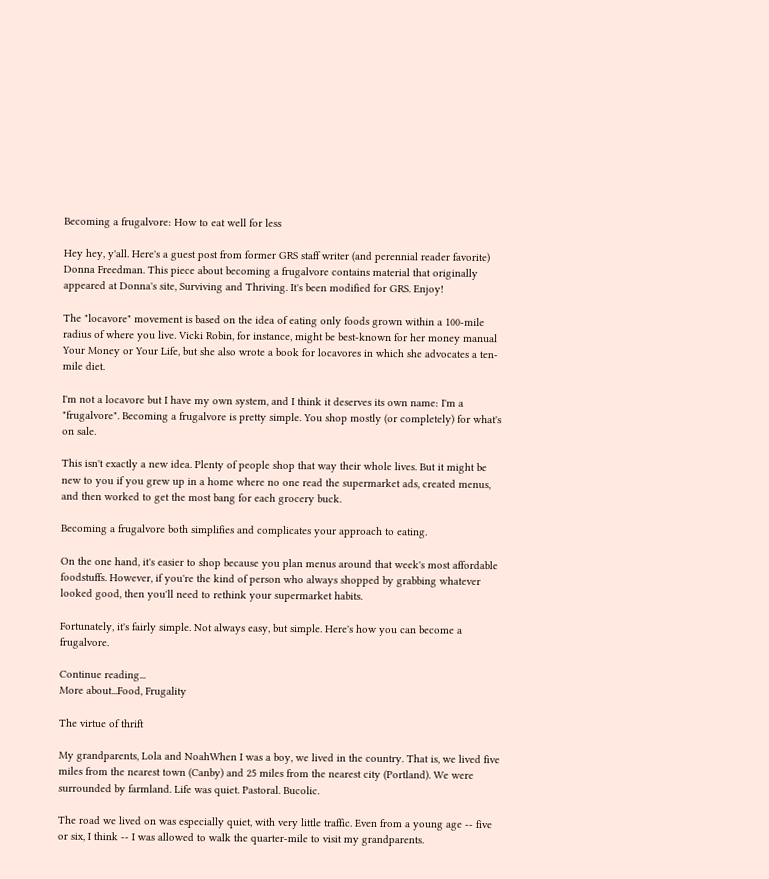Becoming a frugalvore: How to eat well for less

Hey hey, y'all. Here's a guest post from former GRS staff writer (and perennial reader favorite) Donna Freedman. This piece about becoming a frugalvore contains material that originally appeared at Donna's site, Surviving and Thriving. It's been modified for GRS. Enjoy!

The "locavore" movement is based on the idea of eating only foods grown within a 100-mile radius of where you live. Vicki Robin, for instance, might be best-known for her money manual Your Money or Your Life, but she also wrote a book for locavores in which she advocates a ten-mile diet.

I'm not a locavore but I have my own system, and I think it deserves its own name: I'm a "frugalvore". Becoming a frugalvore is pretty simple. You shop mostly (or completely) for what's on sale.

This isn't exactly a new idea. Plenty of people shop that way their whole lives. But it might be new to you if you grew up in a home where no one read the supermarket ads, created menus, and then worked to get the most bang for each grocery buck.

Becoming a frugalvore both simplifies and complicates your approach to eating.

On the one hand, it's easier to shop because you plan menus around that week's most affordable foodstuffs. However, if you're the kind of person who always shopped by grabbing whatever looked good, then you'll need to rethink your supermarket habits.

Fortunately, it's fairly simple. Not always easy, but simple. Here's how you can become a frugalvore.

Continue reading...
More about...Food, Frugality

The virtue of thrift

My grandparents, Lola and NoahWhen I was a boy, we lived in the country. That is, we lived five miles from the nearest town (Canby) and 25 miles from the nearest city (Portland). We were surrounded by farmland. Life was quiet. Pastoral. Bucolic.

The road we lived on was especially quiet, with very little traffic. Even from a young age -- five or six, I think -- I was allowed to walk the quarter-mile to visit my grandparents.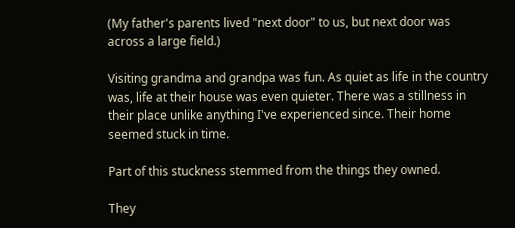(My father's parents lived "next door" to us, but next door was across a large field.)

Visiting grandma and grandpa was fun. As quiet as life in the country was, life at their house was even quieter. There was a stillness in their place unlike anything I've experienced since. Their home seemed stuck in time.

Part of this stuckness stemmed from the things they owned.

They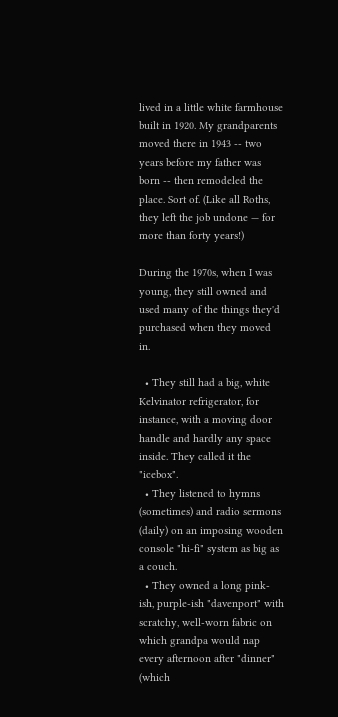lived in a little white farmhouse built in 1920. My grandparents moved there in 1943 -- two years before my father was born -- then remodeled the place. Sort of. (Like all Roths, they left the job undone — for more than forty years!)

During the 1970s, when I was young, they still owned and used many of the things they'd purchased when they moved in.

  • They still had a big, white Kelvinator refrigerator, for instance, with a moving door handle and hardly any space inside. They called it the "icebox".
  • They listened to hymns (sometimes) and radio sermons (daily) on an imposing wooden console "hi-fi" system as big as a couch.
  • They owned a long pink-ish, purple-ish "davenport" with scratchy, well-worn fabric on which grandpa would nap every afternoon after "dinner" (which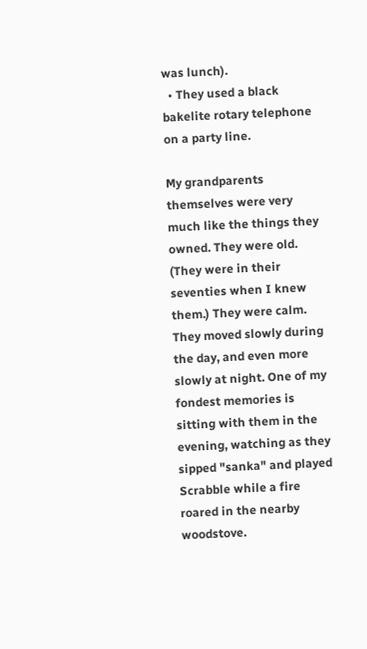was lunch).
  • They used a black bakelite rotary telephone on a party line.

My grandparents themselves were very much like the things they owned. They were old. (They were in their seventies when I knew them.) They were calm. They moved slowly during the day, and even more slowly at night. One of my fondest memories is sitting with them in the evening, watching as they sipped "sanka" and played Scrabble while a fire roared in the nearby woodstove.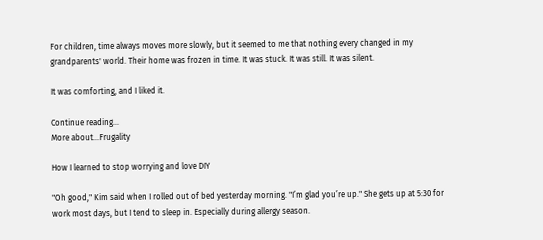For children, time always moves more slowly, but it seemed to me that nothing every changed in my grandparents' world. Their home was frozen in time. It was stuck. It was still. It was silent.

It was comforting, and I liked it.

Continue reading...
More about...Frugality

How I learned to stop worrying and love DIY

"Oh good," Kim said when I rolled out of bed yesterday morning. "I’m glad you’re up." She gets up at 5:30 for work most days, but I tend to sleep in. Especially during allergy season.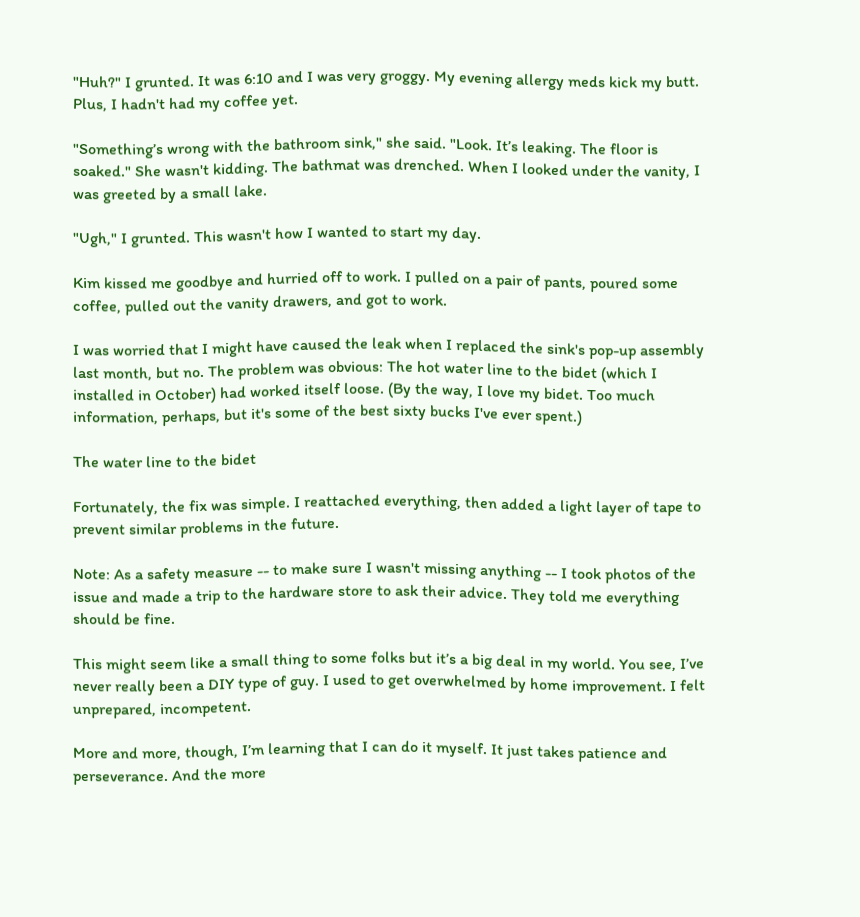"Huh?" I grunted. It was 6:10 and I was very groggy. My evening allergy meds kick my butt. Plus, I hadn't had my coffee yet.

"Something’s wrong with the bathroom sink," she said. "Look. It’s leaking. The floor is soaked." She wasn't kidding. The bathmat was drenched. When I looked under the vanity, I was greeted by a small lake.

"Ugh," I grunted. This wasn't how I wanted to start my day.

Kim kissed me goodbye and hurried off to work. I pulled on a pair of pants, poured some coffee, pulled out the vanity drawers, and got to work.

I was worried that I might have caused the leak when I replaced the sink's pop-up assembly last month, but no. The problem was obvious: The hot water line to the bidet (which I installed in October) had worked itself loose. (By the way, I love my bidet. Too much information, perhaps, but it's some of the best sixty bucks I've ever spent.)

The water line to the bidet

Fortunately, the fix was simple. I reattached everything, then added a light layer of tape to prevent similar problems in the future.

Note: As a safety measure -- to make sure I wasn't missing anything -- I took photos of the issue and made a trip to the hardware store to ask their advice. They told me everything should be fine.

This might seem like a small thing to some folks but it’s a big deal in my world. You see, I’ve never really been a DIY type of guy. I used to get overwhelmed by home improvement. I felt unprepared, incompetent.

More and more, though, I’m learning that I can do it myself. It just takes patience and perseverance. And the more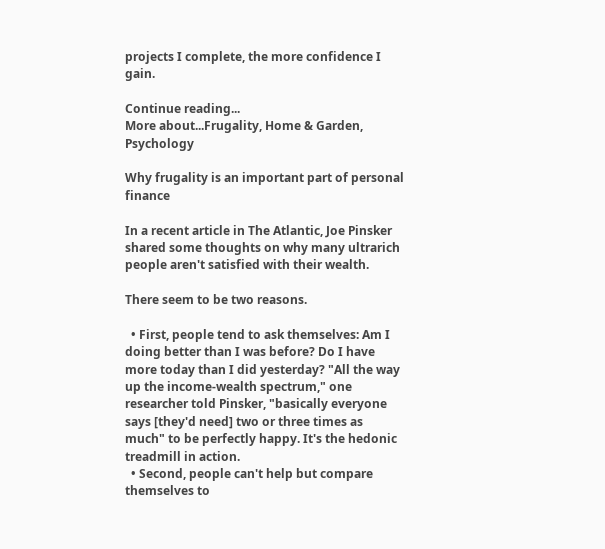projects I complete, the more confidence I gain.

Continue reading...
More about...Frugality, Home & Garden, Psychology

Why frugality is an important part of personal finance

In a recent article in The Atlantic, Joe Pinsker shared some thoughts on why many ultrarich people aren't satisfied with their wealth.

There seem to be two reasons.

  • First, people tend to ask themselves: Am I doing better than I was before? Do I have more today than I did yesterday? "All the way up the income-wealth spectrum," one researcher told Pinsker, "basically everyone says [they'd need] two or three times as much" to be perfectly happy. It's the hedonic treadmill in action.
  • Second, people can't help but compare themselves to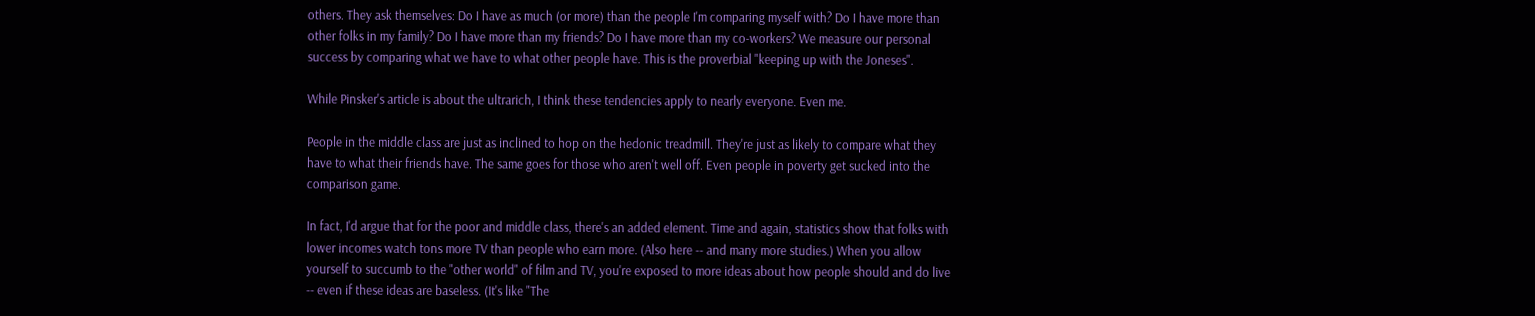others. They ask themselves: Do I have as much (or more) than the people I'm comparing myself with? Do I have more than other folks in my family? Do I have more than my friends? Do I have more than my co-workers? We measure our personal success by comparing what we have to what other people have. This is the proverbial "keeping up with the Joneses".

While Pinsker's article is about the ultrarich, I think these tendencies apply to nearly everyone. Even me.

People in the middle class are just as inclined to hop on the hedonic treadmill. They're just as likely to compare what they have to what their friends have. The same goes for those who aren't well off. Even people in poverty get sucked into the comparison game.

In fact, I'd argue that for the poor and middle class, there's an added element. Time and again, statistics show that folks with lower incomes watch tons more TV than people who earn more. (Also here -- and many more studies.) When you allow yourself to succumb to the "other world" of film and TV, you're exposed to more ideas about how people should and do live -- even if these ideas are baseless. (It's like "The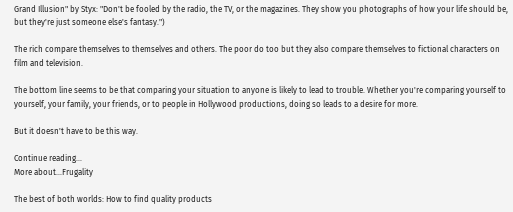Grand Illusion" by Styx: "Don't be fooled by the radio, the TV, or the magazines. They show you photographs of how your life should be, but they're just someone else's fantasy.")

The rich compare themselves to themselves and others. The poor do too but they also compare themselves to fictional characters on film and television.

The bottom line seems to be that comparing your situation to anyone is likely to lead to trouble. Whether you're comparing yourself to yourself, your family, your friends, or to people in Hollywood productions, doing so leads to a desire for more.

But it doesn't have to be this way.

Continue reading...
More about...Frugality

The best of both worlds: How to find quality products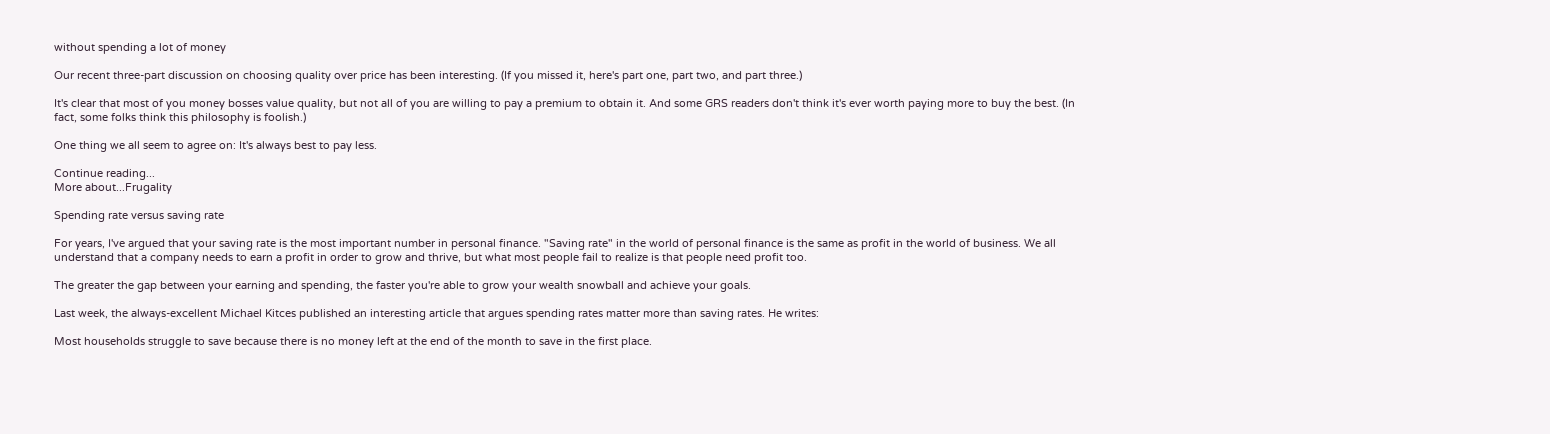without spending a lot of money

Our recent three-part discussion on choosing quality over price has been interesting. (If you missed it, here's part one, part two, and part three.)

It's clear that most of you money bosses value quality, but not all of you are willing to pay a premium to obtain it. And some GRS readers don't think it's ever worth paying more to buy the best. (In fact, some folks think this philosophy is foolish.)

One thing we all seem to agree on: It's always best to pay less.

Continue reading...
More about...Frugality

Spending rate versus saving rate

For years, I've argued that your saving rate is the most important number in personal finance. "Saving rate" in the world of personal finance is the same as profit in the world of business. We all understand that a company needs to earn a profit in order to grow and thrive, but what most people fail to realize is that people need profit too.

The greater the gap between your earning and spending, the faster you're able to grow your wealth snowball and achieve your goals.

Last week, the always-excellent Michael Kitces published an interesting article that argues spending rates matter more than saving rates. He writes:

Most households struggle to save because there is no money left at the end of the month to save in the first place.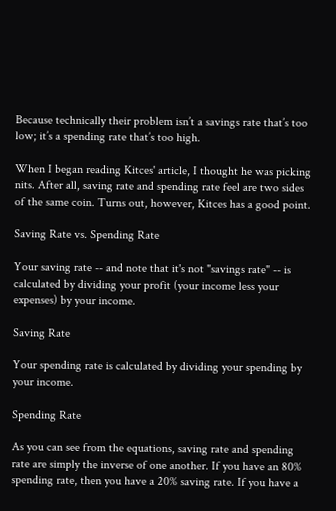Because technically their problem isn’t a savings rate that’s too low; it’s a spending rate that’s too high.

When I began reading Kitces' article, I thought he was picking nits. After all, saving rate and spending rate feel are two sides of the same coin. Turns out, however, Kitces has a good point.

Saving Rate vs. Spending Rate

Your saving rate -- and note that it's not "savings rate" -- is calculated by dividing your profit (your income less your expenses) by your income.

Saving Rate

Your spending rate is calculated by dividing your spending by your income.

Spending Rate

As you can see from the equations, saving rate and spending rate are simply the inverse of one another. If you have an 80% spending rate, then you have a 20% saving rate. If you have a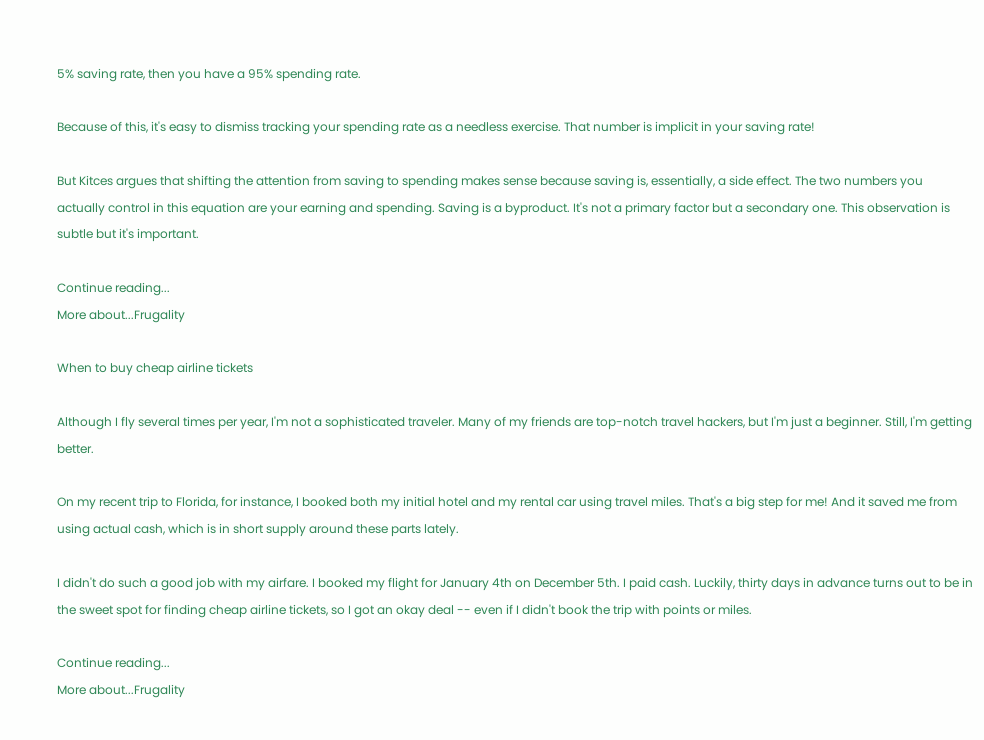5% saving rate, then you have a 95% spending rate.

Because of this, it's easy to dismiss tracking your spending rate as a needless exercise. That number is implicit in your saving rate!

But Kitces argues that shifting the attention from saving to spending makes sense because saving is, essentially, a side effect. The two numbers you actually control in this equation are your earning and spending. Saving is a byproduct. It's not a primary factor but a secondary one. This observation is subtle but it's important.

Continue reading...
More about...Frugality

When to buy cheap airline tickets

Although I fly several times per year, I'm not a sophisticated traveler. Many of my friends are top-notch travel hackers, but I'm just a beginner. Still, I'm getting better.

On my recent trip to Florida, for instance, I booked both my initial hotel and my rental car using travel miles. That's a big step for me! And it saved me from using actual cash, which is in short supply around these parts lately.

I didn't do such a good job with my airfare. I booked my flight for January 4th on December 5th. I paid cash. Luckily, thirty days in advance turns out to be in the sweet spot for finding cheap airline tickets, so I got an okay deal -- even if I didn't book the trip with points or miles.

Continue reading...
More about...Frugality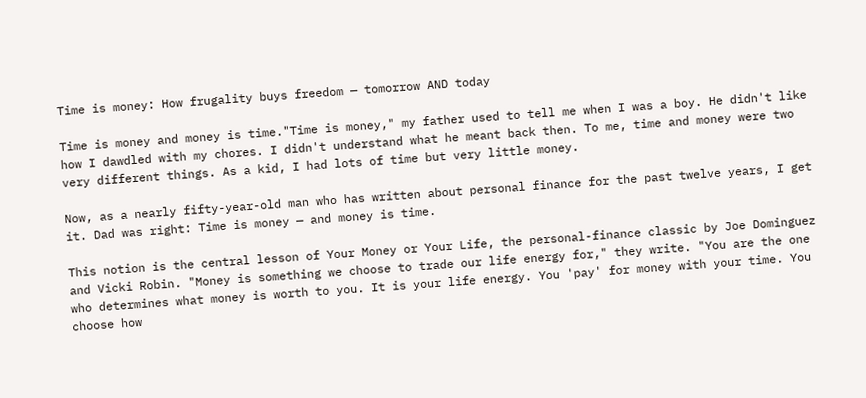Time is money: How frugality buys freedom — tomorrow AND today

Time is money and money is time."Time is money," my father used to tell me when I was a boy. He didn't like how I dawdled with my chores. I didn't understand what he meant back then. To me, time and money were two very different things. As a kid, I had lots of time but very little money.

Now, as a nearly fifty-year-old man who has written about personal finance for the past twelve years, I get it. Dad was right: Time is money — and money is time.

This notion is the central lesson of Your Money or Your Life, the personal-finance classic by Joe Dominguez and Vicki Robin. "Money is something we choose to trade our life energy for," they write. "You are the one who determines what money is worth to you. It is your life energy. You 'pay' for money with your time. You choose how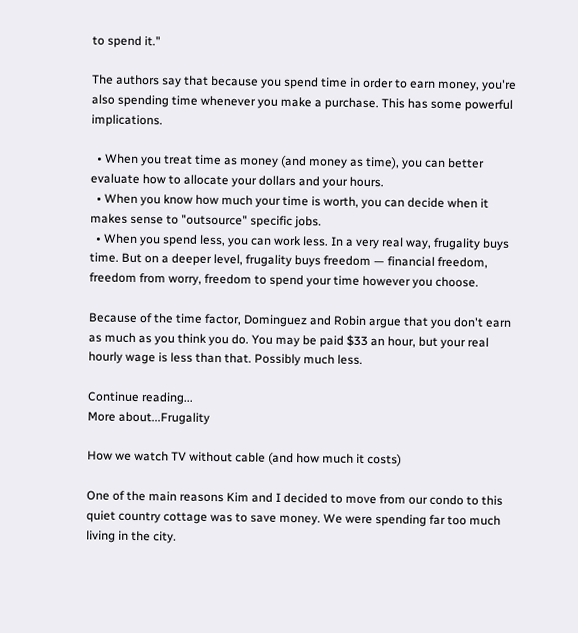to spend it."

The authors say that because you spend time in order to earn money, you're also spending time whenever you make a purchase. This has some powerful implications.

  • When you treat time as money (and money as time), you can better evaluate how to allocate your dollars and your hours.
  • When you know how much your time is worth, you can decide when it makes sense to "outsource" specific jobs.
  • When you spend less, you can work less. In a very real way, frugality buys time. But on a deeper level, frugality buys freedom — financial freedom, freedom from worry, freedom to spend your time however you choose.

Because of the time factor, Dominguez and Robin argue that you don't earn as much as you think you do. You may be paid $33 an hour, but your real hourly wage is less than that. Possibly much less.

Continue reading...
More about...Frugality

How we watch TV without cable (and how much it costs)

One of the main reasons Kim and I decided to move from our condo to this quiet country cottage was to save money. We were spending far too much living in the city.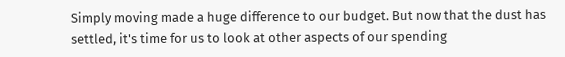Simply moving made a huge difference to our budget. But now that the dust has settled, it's time for us to look at other aspects of our spending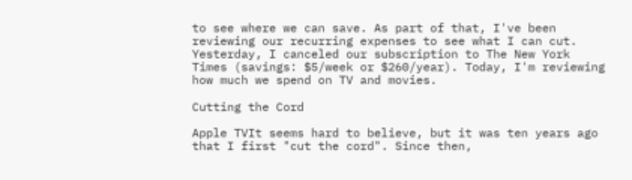to see where we can save. As part of that, I've been reviewing our recurring expenses to see what I can cut. Yesterday, I canceled our subscription to The New York Times (savings: $5/week or $260/year). Today, I'm reviewing how much we spend on TV and movies.

Cutting the Cord

Apple TVIt seems hard to believe, but it was ten years ago that I first "cut the cord". Since then,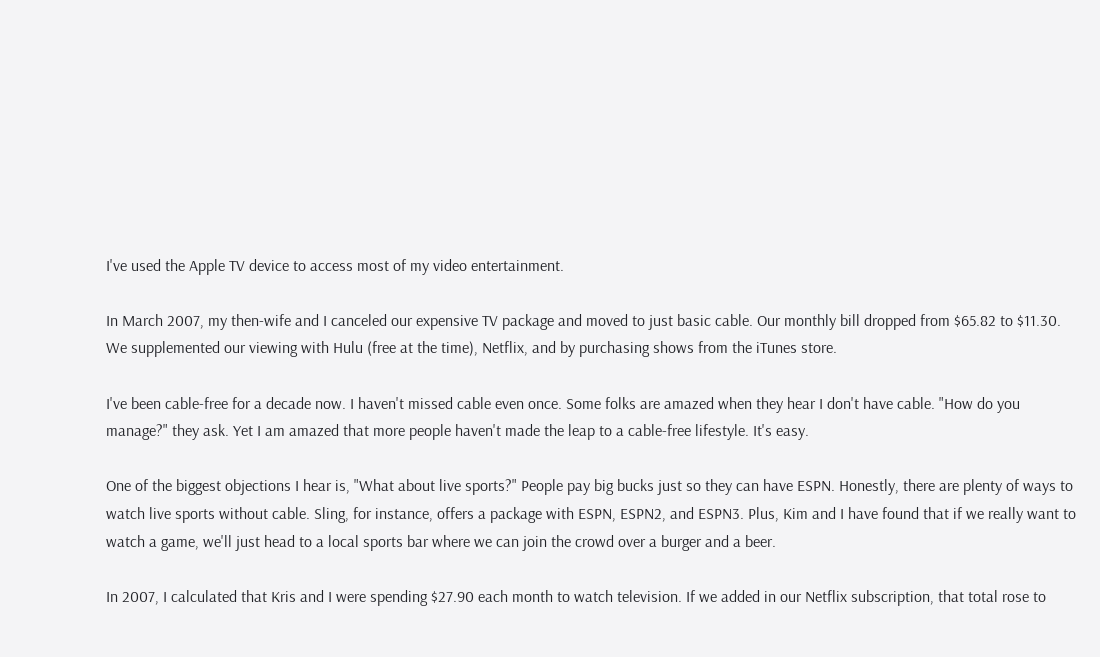I've used the Apple TV device to access most of my video entertainment.

In March 2007, my then-wife and I canceled our expensive TV package and moved to just basic cable. Our monthly bill dropped from $65.82 to $11.30. We supplemented our viewing with Hulu (free at the time), Netflix, and by purchasing shows from the iTunes store.

I've been cable-free for a decade now. I haven't missed cable even once. Some folks are amazed when they hear I don't have cable. "How do you manage?" they ask. Yet I am amazed that more people haven't made the leap to a cable-free lifestyle. It's easy.

One of the biggest objections I hear is, "What about live sports?" People pay big bucks just so they can have ESPN. Honestly, there are plenty of ways to watch live sports without cable. Sling, for instance, offers a package with ESPN, ESPN2, and ESPN3. Plus, Kim and I have found that if we really want to watch a game, we'll just head to a local sports bar where we can join the crowd over a burger and a beer.

In 2007, I calculated that Kris and I were spending $27.90 each month to watch television. If we added in our Netflix subscription, that total rose to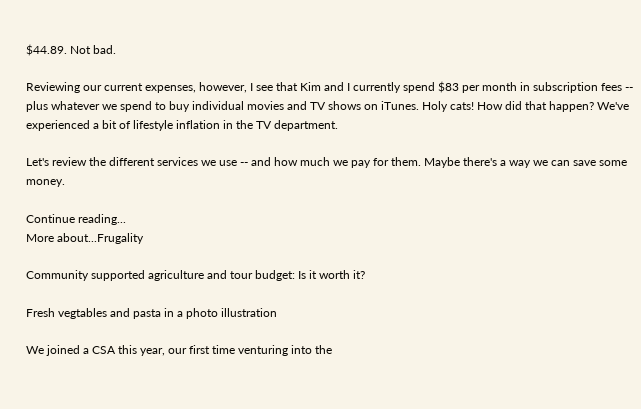$44.89. Not bad.

Reviewing our current expenses, however, I see that Kim and I currently spend $83 per month in subscription fees -- plus whatever we spend to buy individual movies and TV shows on iTunes. Holy cats! How did that happen? We've experienced a bit of lifestyle inflation in the TV department.

Let's review the different services we use -- and how much we pay for them. Maybe there's a way we can save some money.

Continue reading...
More about...Frugality

Community supported agriculture and tour budget: Is it worth it?

Fresh vegtables and pasta in a photo illustration

We joined a CSA this year, our first time venturing into the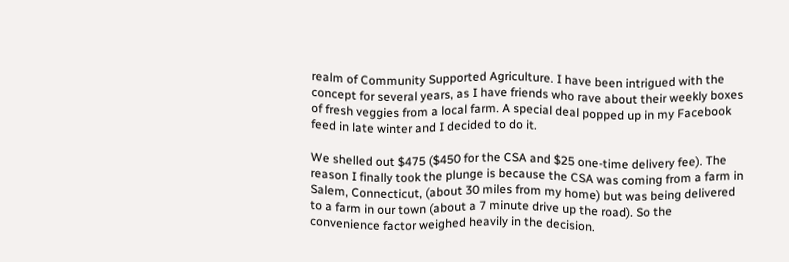realm of Community Supported Agriculture. I have been intrigued with the concept for several years, as I have friends who rave about their weekly boxes of fresh veggies from a local farm. A special deal popped up in my Facebook feed in late winter and I decided to do it.

We shelled out $475 ($450 for the CSA and $25 one-time delivery fee). The reason I finally took the plunge is because the CSA was coming from a farm in Salem, Connecticut, (about 30 miles from my home) but was being delivered to a farm in our town (about a 7 minute drive up the road). So the convenience factor weighed heavily in the decision.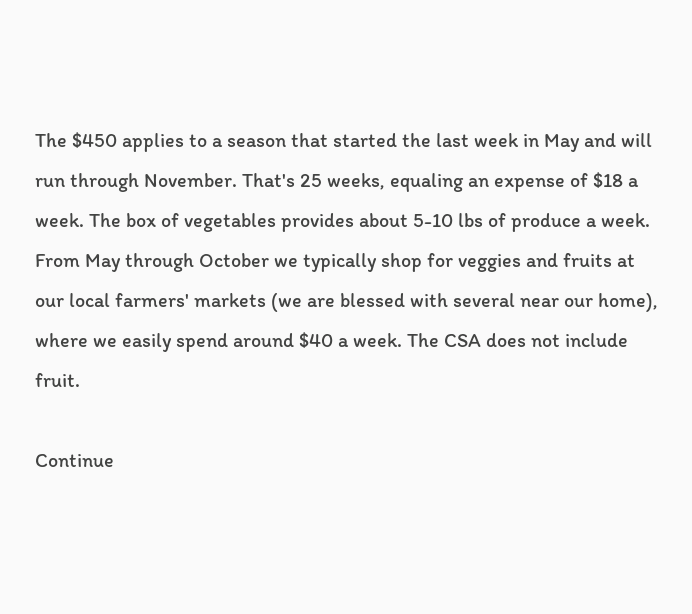The $450 applies to a season that started the last week in May and will run through November. That's 25 weeks, equaling an expense of $18 a week. The box of vegetables provides about 5-10 lbs of produce a week. From May through October we typically shop for veggies and fruits at our local farmers' markets (we are blessed with several near our home), where we easily spend around $40 a week. The CSA does not include fruit.

Continue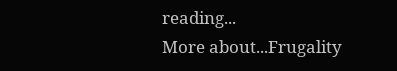reading...
More about...Frugality